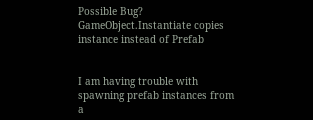Possible Bug? GameObject.Instantiate copies instance instead of Prefab


I am having trouble with spawning prefab instances from a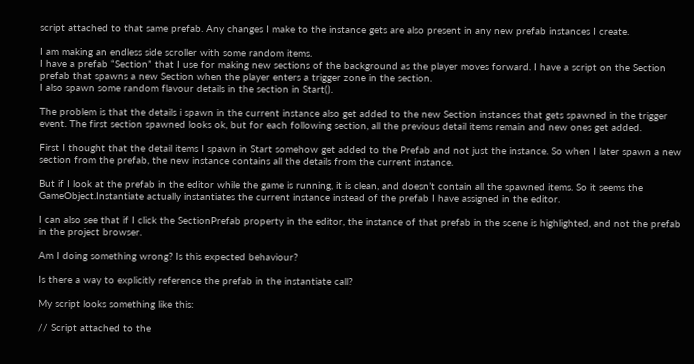script attached to that same prefab. Any changes I make to the instance gets are also present in any new prefab instances I create.

I am making an endless side scroller with some random items.
I have a prefab “Section” that I use for making new sections of the background as the player moves forward. I have a script on the Section prefab that spawns a new Section when the player enters a trigger zone in the section.
I also spawn some random flavour details in the section in Start().

The problem is that the details i spawn in the current instance also get added to the new Section instances that gets spawned in the trigger event. The first section spawned looks ok, but for each following section, all the previous detail items remain and new ones get added.

First I thought that the detail items I spawn in Start somehow get added to the Prefab and not just the instance. So when I later spawn a new section from the prefab, the new instance contains all the details from the current instance.

But if I look at the prefab in the editor while the game is running, it is clean, and doesn’t contain all the spawned items. So it seems the GameObject.Instantiate actually instantiates the current instance instead of the prefab I have assigned in the editor.

I can also see that if I click the SectionPrefab property in the editor, the instance of that prefab in the scene is highlighted, and not the prefab in the project browser.

Am I doing something wrong? Is this expected behaviour?

Is there a way to explicitly reference the prefab in the instantiate call?

My script looks something like this:

// Script attached to the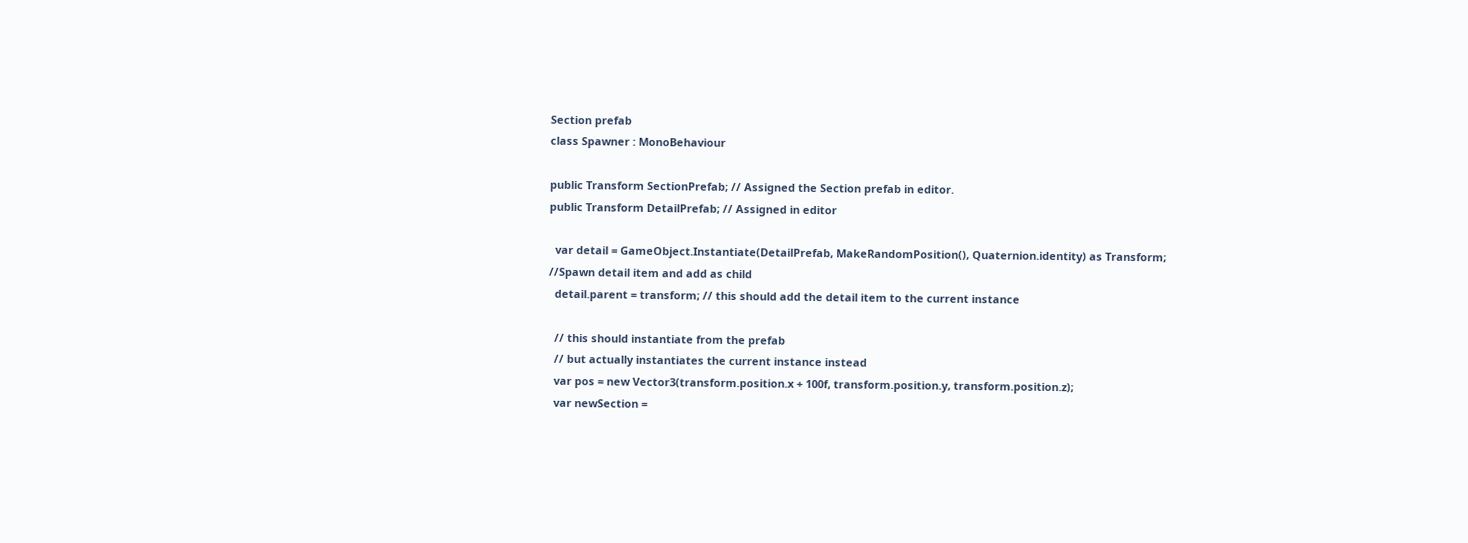Section prefab
class Spawner : MonoBehaviour

public Transform SectionPrefab; // Assigned the Section prefab in editor.
public Transform DetailPrefab; // Assigned in editor

  var detail = GameObject.Instantiate(DetailPrefab, MakeRandomPosition(), Quaternion.identity) as Transform; //Spawn detail item and add as child
  detail.parent = transform; // this should add the detail item to the current instance

  // this should instantiate from the prefab
  // but actually instantiates the current instance instead
  var pos = new Vector3(transform.position.x + 100f, transform.position.y, transform.position.z);
  var newSection =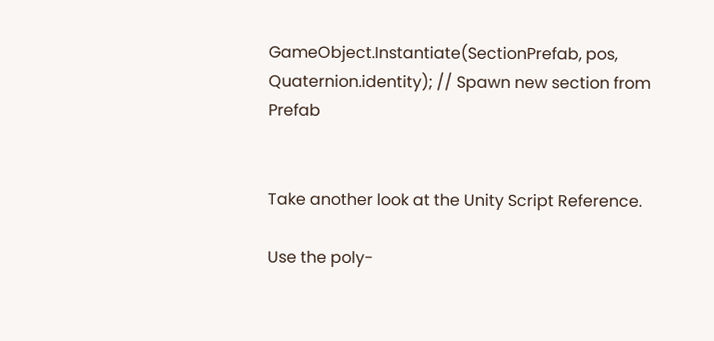GameObject.Instantiate(SectionPrefab, pos, Quaternion.identity); // Spawn new section from Prefab


Take another look at the Unity Script Reference.

Use the poly-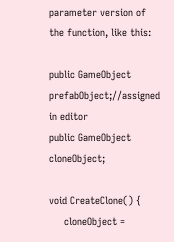parameter version of the function, like this:

public GameObject prefabObject;//assigned in editor
public GameObject cloneObject;

void CreateClone() {
     cloneObject =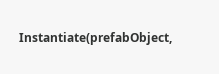Instantiate(prefabObject,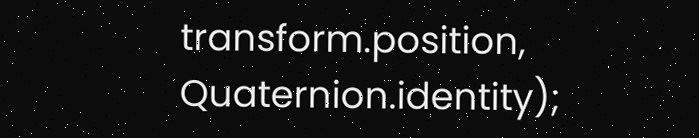transform.position, Quaternion.identity);